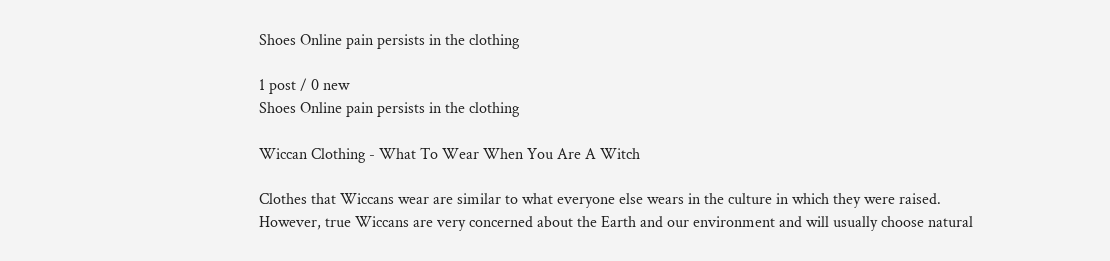Shoes Online pain persists in the clothing

1 post / 0 new
Shoes Online pain persists in the clothing

Wiccan Clothing - What To Wear When You Are A Witch

Clothes that Wiccans wear are similar to what everyone else wears in the culture in which they were raised. However, true Wiccans are very concerned about the Earth and our environment and will usually choose natural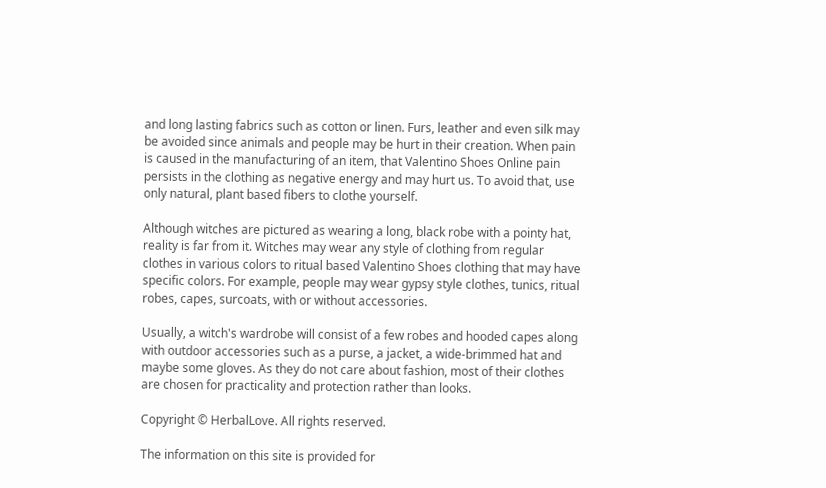and long lasting fabrics such as cotton or linen. Furs, leather and even silk may be avoided since animals and people may be hurt in their creation. When pain is caused in the manufacturing of an item, that Valentino Shoes Online pain persists in the clothing as negative energy and may hurt us. To avoid that, use only natural, plant based fibers to clothe yourself.

Although witches are pictured as wearing a long, black robe with a pointy hat, reality is far from it. Witches may wear any style of clothing from regular clothes in various colors to ritual based Valentino Shoes clothing that may have specific colors. For example, people may wear gypsy style clothes, tunics, ritual robes, capes, surcoats, with or without accessories.

Usually, a witch's wardrobe will consist of a few robes and hooded capes along with outdoor accessories such as a purse, a jacket, a wide-brimmed hat and maybe some gloves. As they do not care about fashion, most of their clothes are chosen for practicality and protection rather than looks.

Copyright © HerbalLove. All rights reserved.

The information on this site is provided for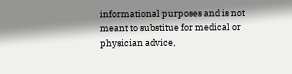informational purposes and is not meant to substitue for medical or physician advice,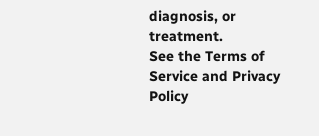diagnosis, or treatment.
See the Terms of Service and Privacy Policy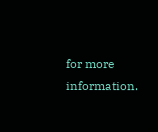for more information.